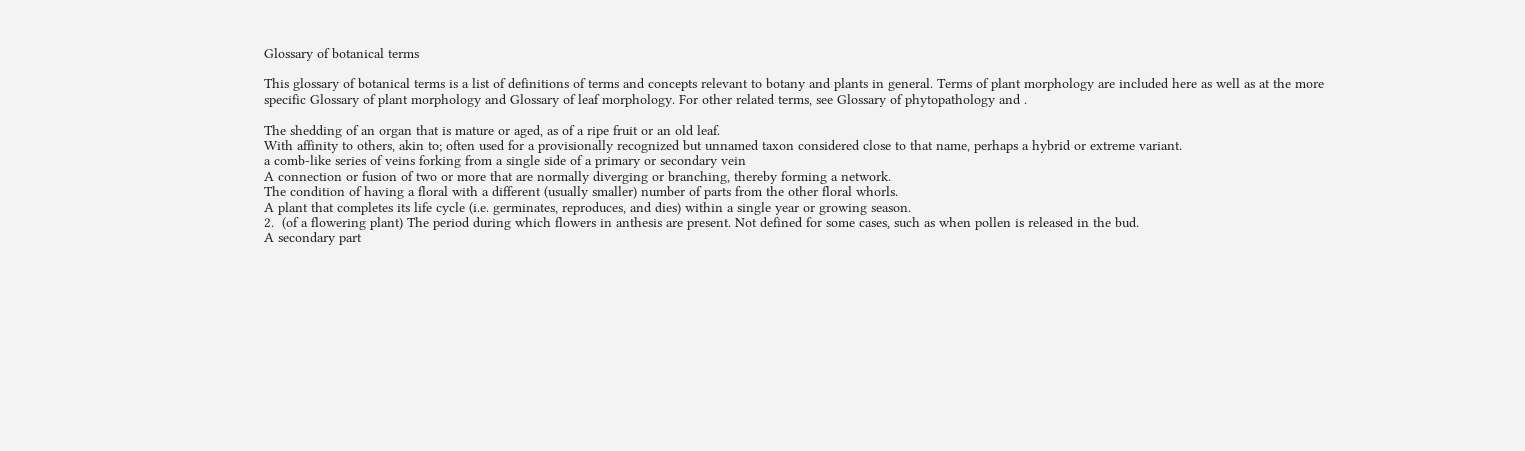Glossary of botanical terms

This glossary of botanical terms is a list of definitions of terms and concepts relevant to botany and plants in general. Terms of plant morphology are included here as well as at the more specific Glossary of plant morphology and Glossary of leaf morphology. For other related terms, see Glossary of phytopathology and .

The shedding of an organ that is mature or aged, as of a ripe fruit or an old leaf.
With affinity to others, akin to; often used for a provisionally recognized but unnamed taxon considered close to that name, perhaps a hybrid or extreme variant.
a comb-like series of veins forking from a single side of a primary or secondary vein
A connection or fusion of two or more that are normally diverging or branching, thereby forming a network.
The condition of having a floral with a different (usually smaller) number of parts from the other floral whorls.
A plant that completes its life cycle (i.e. germinates, reproduces, and dies) within a single year or growing season.
2.  (of a flowering plant) The period during which flowers in anthesis are present. Not defined for some cases, such as when pollen is released in the bud.
A secondary part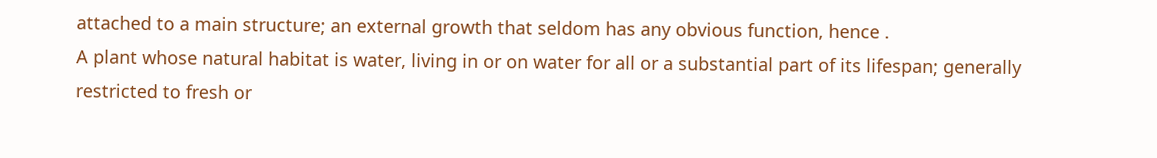attached to a main structure; an external growth that seldom has any obvious function, hence .
A plant whose natural habitat is water, living in or on water for all or a substantial part of its lifespan; generally restricted to fresh or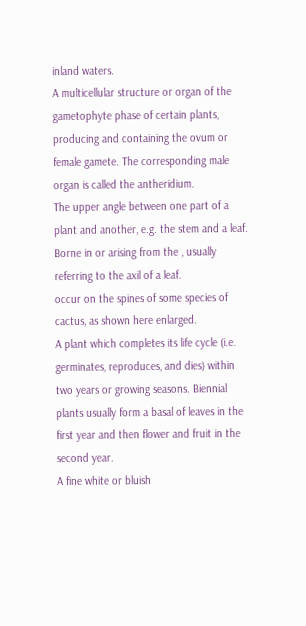inland waters.
A multicellular structure or organ of the gametophyte phase of certain plants, producing and containing the ovum or female gamete. The corresponding male organ is called the antheridium.
The upper angle between one part of a plant and another, e.g. the stem and a leaf.
Borne in or arising from the , usually referring to the axil of a leaf.
occur on the spines of some species of cactus, as shown here enlarged.
A plant which completes its life cycle (i.e. germinates, reproduces, and dies) within two years or growing seasons. Biennial plants usually form a basal of leaves in the first year and then flower and fruit in the second year.
A fine white or bluish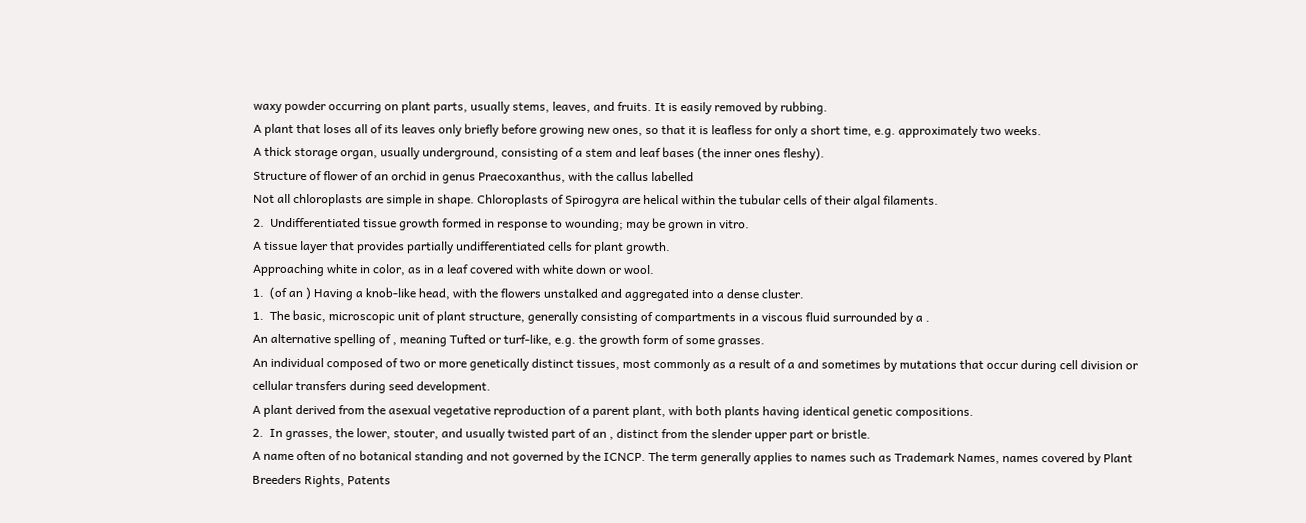waxy powder occurring on plant parts, usually stems, leaves, and fruits. It is easily removed by rubbing.
A plant that loses all of its leaves only briefly before growing new ones, so that it is leafless for only a short time, e.g. approximately two weeks.
A thick storage organ, usually underground, consisting of a stem and leaf bases (the inner ones fleshy).
Structure of flower of an orchid in genus Praecoxanthus, with the callus labelled
Not all chloroplasts are simple in shape. Chloroplasts of Spirogyra are helical within the tubular cells of their algal filaments.
2.  Undifferentiated tissue growth formed in response to wounding; may be grown in vitro.
A tissue layer that provides partially undifferentiated cells for plant growth.
Approaching white in color, as in a leaf covered with white down or wool.
1.  (of an ) Having a knob-like head, with the flowers unstalked and aggregated into a dense cluster.
1.  The basic, microscopic unit of plant structure, generally consisting of compartments in a viscous fluid surrounded by a .
An alternative spelling of , meaning Tufted or turf-like, e.g. the growth form of some grasses.
An individual composed of two or more genetically distinct tissues, most commonly as a result of a and sometimes by mutations that occur during cell division or cellular transfers during seed development.
A plant derived from the asexual vegetative reproduction of a parent plant, with both plants having identical genetic compositions.
2.  In grasses, the lower, stouter, and usually twisted part of an , distinct from the slender upper part or bristle.
A name often of no botanical standing and not governed by the ICNCP. The term generally applies to names such as Trademark Names, names covered by Plant Breeders Rights, Patents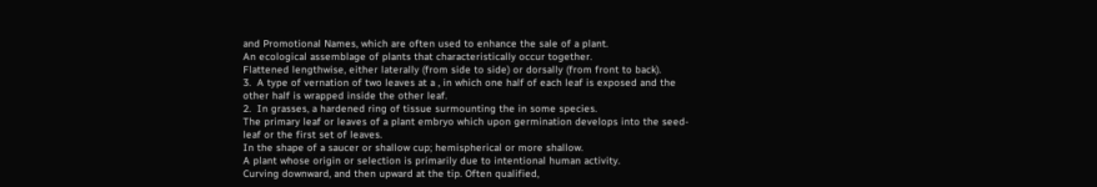and Promotional Names, which are often used to enhance the sale of a plant.
An ecological assemblage of plants that characteristically occur together.
Flattened lengthwise, either laterally (from side to side) or dorsally (from front to back).
3.  A type of vernation of two leaves at a , in which one half of each leaf is exposed and the other half is wrapped inside the other leaf.
2.  In grasses, a hardened ring of tissue surmounting the in some species.
The primary leaf or leaves of a plant embryo which upon germination develops into the seed-leaf or the first set of leaves.
In the shape of a saucer or shallow cup; hemispherical or more shallow.
A plant whose origin or selection is primarily due to intentional human activity.
Curving downward, and then upward at the tip. Often qualified,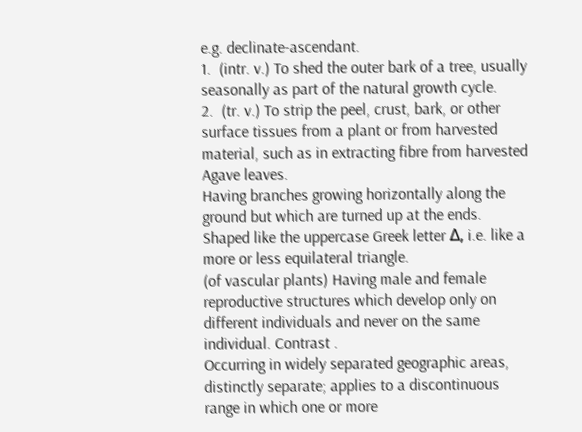e.g. declinate-ascendant.
1.  (intr. v.) To shed the outer bark of a tree, usually seasonally as part of the natural growth cycle.
2.  (tr. v.) To strip the peel, crust, bark, or other surface tissues from a plant or from harvested material, such as in extracting fibre from harvested Agave leaves.
Having branches growing horizontally along the ground but which are turned up at the ends.
Shaped like the uppercase Greek letter Δ, i.e. like a more or less equilateral triangle.
(of vascular plants) Having male and female reproductive structures which develop only on different individuals and never on the same individual. Contrast .
Occurring in widely separated geographic areas, distinctly separate; applies to a discontinuous range in which one or more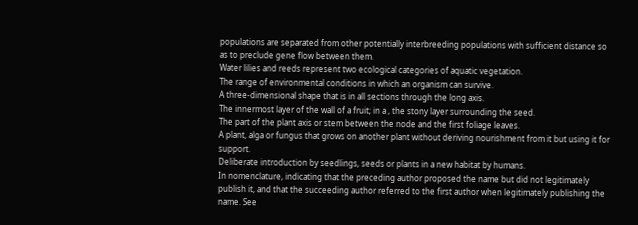populations are separated from other potentially interbreeding populations with sufficient distance so as to preclude gene flow between them.
Water lilies and reeds represent two ecological categories of aquatic vegetation.
The range of environmental conditions in which an organism can survive.
A three-dimensional shape that is in all sections through the long axis.
The innermost layer of the wall of a fruit; in a , the stony layer surrounding the seed.
The part of the plant axis or stem between the node and the first foliage leaves.
A plant, alga or fungus that grows on another plant without deriving nourishment from it but using it for support.
Deliberate introduction by seedlings, seeds or plants in a new habitat by humans.
In nomenclature, indicating that the preceding author proposed the name but did not legitimately publish it, and that the succeeding author referred to the first author when legitimately publishing the name. See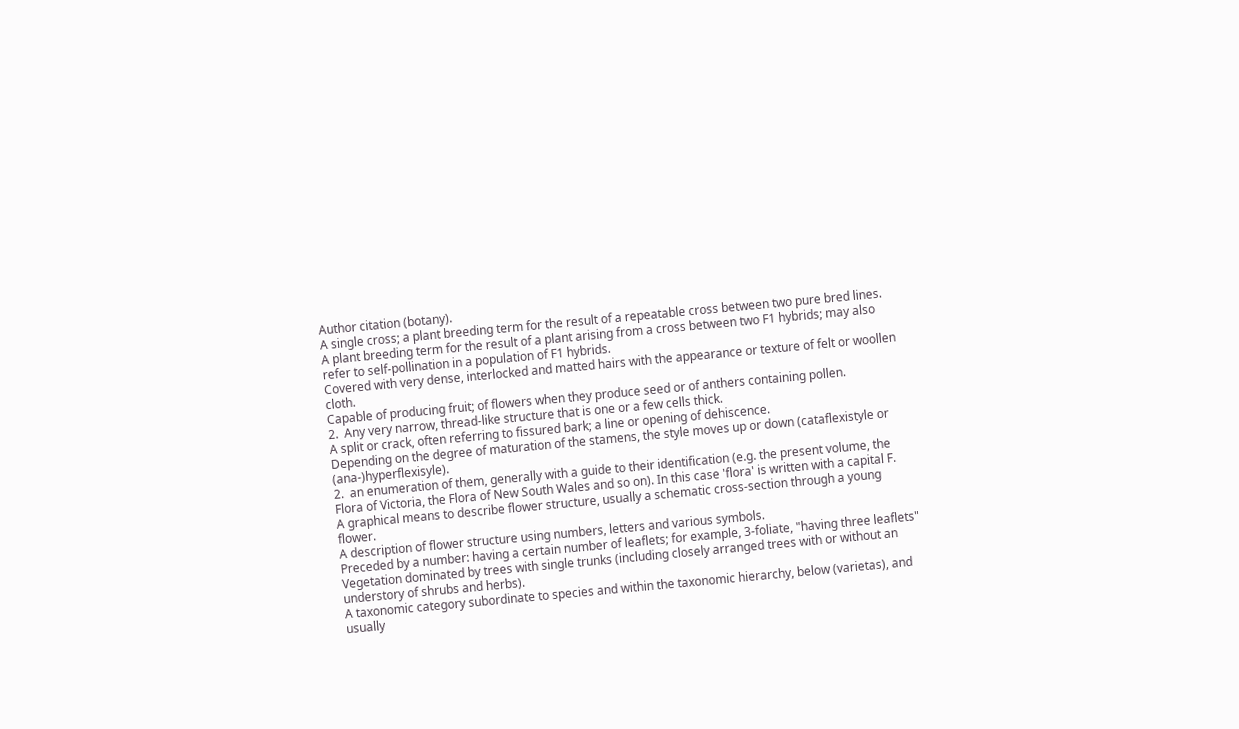Author citation (botany).
A single cross; a plant breeding term for the result of a repeatable cross between two pure bred lines.
A plant breeding term for the result of a plant arising from a cross between two F1 hybrids; may also refer to self-pollination in a population of F1 hybrids.
Covered with very dense, interlocked and matted hairs with the appearance or texture of felt or woollen cloth.
Capable of producing fruit; of flowers when they produce seed or of anthers containing pollen.
2.  Any very narrow, thread-like structure that is one or a few cells thick.
A split or crack, often referring to fissured bark; a line or opening of dehiscence.
Depending on the degree of maturation of the stamens, the style moves up or down (cataflexistyle or (ana-)hyperflexisyle).
2.  an enumeration of them, generally with a guide to their identification (e.g. the present volume, the Flora of Victoria, the Flora of New South Wales and so on). In this case 'flora' is written with a capital F.
A graphical means to describe flower structure, usually a schematic cross-section through a young flower.
A description of flower structure using numbers, letters and various symbols.
Preceded by a number: having a certain number of leaflets; for example, 3-foliate, "having three leaflets"
Vegetation dominated by trees with single trunks (including closely arranged trees with or without an understory of shrubs and herbs).
A taxonomic category subordinate to species and within the taxonomic hierarchy, below (varietas), and usually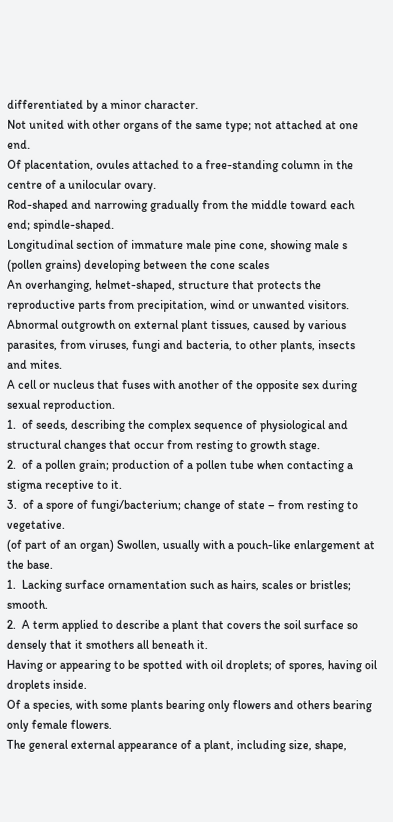differentiated by a minor character.
Not united with other organs of the same type; not attached at one end.
Of placentation, ovules attached to a free-standing column in the centre of a unilocular ovary.
Rod-shaped and narrowing gradually from the middle toward each end; spindle-shaped.
Longitudinal section of immature male pine cone, showing male s (pollen grains) developing between the cone scales
An overhanging, helmet-shaped, structure that protects the reproductive parts from precipitation, wind or unwanted visitors.
Abnormal outgrowth on external plant tissues, caused by various parasites, from viruses, fungi and bacteria, to other plants, insects and mites.
A cell or nucleus that fuses with another of the opposite sex during sexual reproduction.
1.  of seeds, describing the complex sequence of physiological and structural changes that occur from resting to growth stage.
2.  of a pollen grain; production of a pollen tube when contacting a stigma receptive to it.
3.  of a spore of fungi/bacterium; change of state – from resting to vegetative.
(of part of an organ) Swollen, usually with a pouch-like enlargement at the base.
1.  Lacking surface ornamentation such as hairs, scales or bristles; smooth.
2.  A term applied to describe a plant that covers the soil surface so densely that it smothers all beneath it.
Having or appearing to be spotted with oil droplets; of spores, having oil droplets inside.
Of a species, with some plants bearing only flowers and others bearing only female flowers.
The general external appearance of a plant, including size, shape,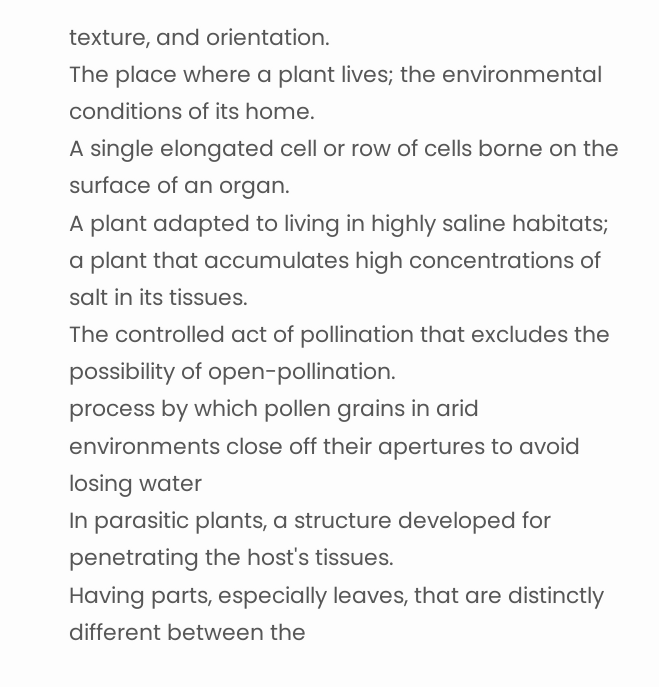texture, and orientation.
The place where a plant lives; the environmental conditions of its home.
A single elongated cell or row of cells borne on the surface of an organ.
A plant adapted to living in highly saline habitats; a plant that accumulates high concentrations of salt in its tissues.
The controlled act of pollination that excludes the possibility of open-pollination.
process by which pollen grains in arid environments close off their apertures to avoid losing water
In parasitic plants, a structure developed for penetrating the host's tissues.
Having parts, especially leaves, that are distinctly different between the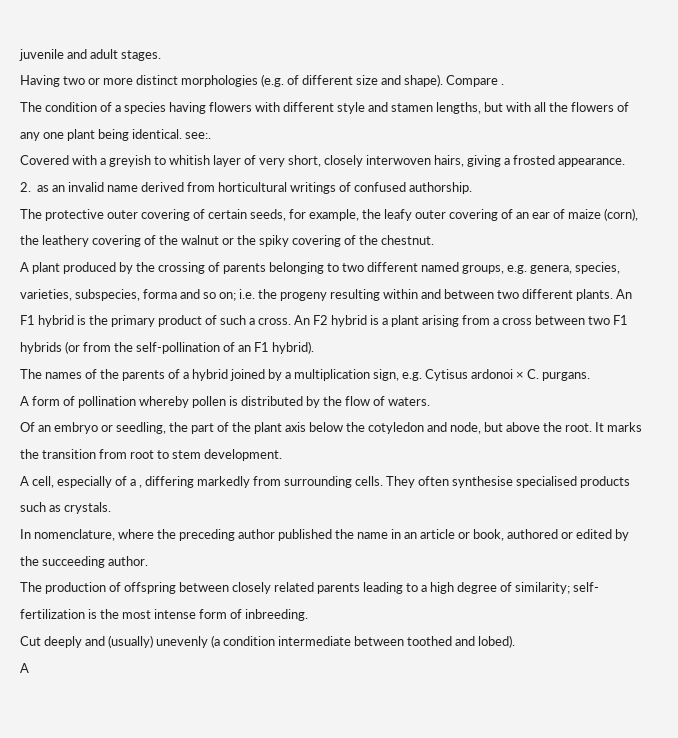juvenile and adult stages.
Having two or more distinct morphologies (e.g. of different size and shape). Compare .
The condition of a species having flowers with different style and stamen lengths, but with all the flowers of any one plant being identical. see:.
Covered with a greyish to whitish layer of very short, closely interwoven hairs, giving a frosted appearance.
2.  as an invalid name derived from horticultural writings of confused authorship.
The protective outer covering of certain seeds, for example, the leafy outer covering of an ear of maize (corn), the leathery covering of the walnut or the spiky covering of the chestnut.
A plant produced by the crossing of parents belonging to two different named groups, e.g. genera, species, varieties, subspecies, forma and so on; i.e. the progeny resulting within and between two different plants. An F1 hybrid is the primary product of such a cross. An F2 hybrid is a plant arising from a cross between two F1 hybrids (or from the self-pollination of an F1 hybrid).
The names of the parents of a hybrid joined by a multiplication sign, e.g. Cytisus ardonoi × C. purgans.
A form of pollination whereby pollen is distributed by the flow of waters.
Of an embryo or seedling, the part of the plant axis below the cotyledon and node, but above the root. It marks the transition from root to stem development.
A cell, especially of a , differing markedly from surrounding cells. They often synthesise specialised products such as crystals.
In nomenclature, where the preceding author published the name in an article or book, authored or edited by the succeeding author.
The production of offspring between closely related parents leading to a high degree of similarity; self-fertilization is the most intense form of inbreeding.
Cut deeply and (usually) unevenly (a condition intermediate between toothed and lobed).
A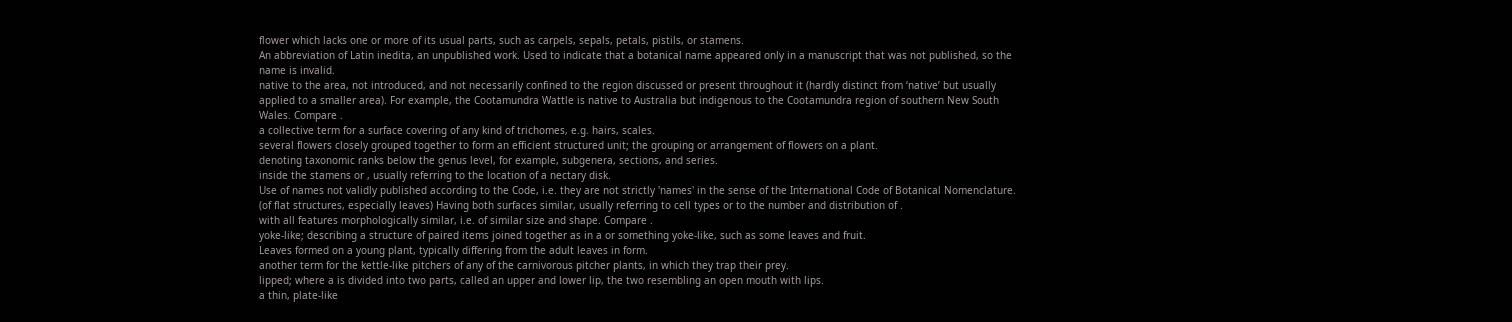flower which lacks one or more of its usual parts, such as carpels, sepals, petals, pistils, or stamens.
An abbreviation of Latin inedita, an unpublished work. Used to indicate that a botanical name appeared only in a manuscript that was not published, so the name is invalid.
native to the area, not introduced, and not necessarily confined to the region discussed or present throughout it (hardly distinct from ‘native’ but usually applied to a smaller area). For example, the Cootamundra Wattle is native to Australia but indigenous to the Cootamundra region of southern New South Wales. Compare .
a collective term for a surface covering of any kind of trichomes, e.g. hairs, scales.
several flowers closely grouped together to form an efficient structured unit; the grouping or arrangement of flowers on a plant.
denoting taxonomic ranks below the genus level, for example, subgenera, sections, and series.
inside the stamens or , usually referring to the location of a nectary disk.
Use of names not validly published according to the Code, i.e. they are not strictly 'names' in the sense of the International Code of Botanical Nomenclature.
(of flat structures, especially leaves) Having both surfaces similar, usually referring to cell types or to the number and distribution of .
with all features morphologically similar, i.e. of similar size and shape. Compare .
yoke-like; describing a structure of paired items joined together as in a or something yoke-like, such as some leaves and fruit.
Leaves formed on a young plant, typically differing from the adult leaves in form.
another term for the kettle-like pitchers of any of the carnivorous pitcher plants, in which they trap their prey.
lipped; where a is divided into two parts, called an upper and lower lip, the two resembling an open mouth with lips.
a thin, plate-like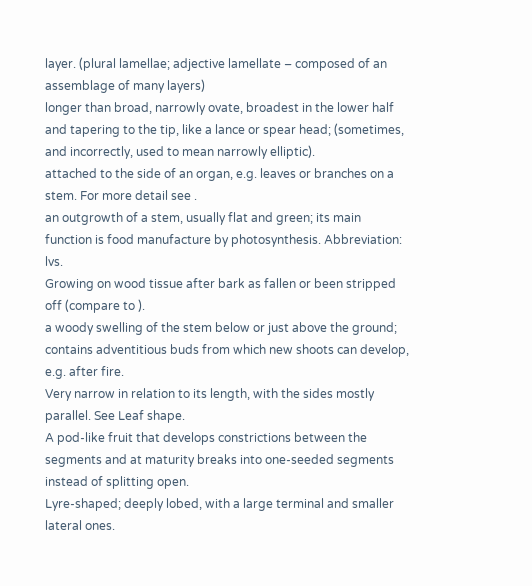layer. (plural lamellae; adjective lamellate – composed of an assemblage of many layers)
longer than broad, narrowly ovate, broadest in the lower half and tapering to the tip, like a lance or spear head; (sometimes, and incorrectly, used to mean narrowly elliptic).
attached to the side of an organ, e.g. leaves or branches on a stem. For more detail see .
an outgrowth of a stem, usually flat and green; its main function is food manufacture by photosynthesis. Abbreviation: lvs.
Growing on wood tissue after bark as fallen or been stripped off (compare to ).
a woody swelling of the stem below or just above the ground; contains adventitious buds from which new shoots can develop, e.g. after fire.
Very narrow in relation to its length, with the sides mostly parallel. See Leaf shape.
A pod-like fruit that develops constrictions between the segments and at maturity breaks into one-seeded segments instead of splitting open.
Lyre-shaped; deeply lobed, with a large terminal and smaller lateral ones.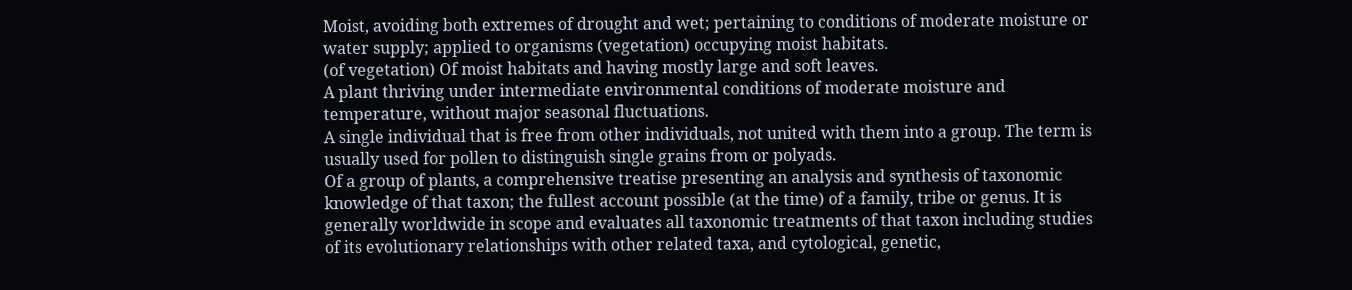Moist, avoiding both extremes of drought and wet; pertaining to conditions of moderate moisture or water supply; applied to organisms (vegetation) occupying moist habitats.
(of vegetation) Of moist habitats and having mostly large and soft leaves.
A plant thriving under intermediate environmental conditions of moderate moisture and temperature, without major seasonal fluctuations.
A single individual that is free from other individuals, not united with them into a group. The term is usually used for pollen to distinguish single grains from or polyads.
Of a group of plants, a comprehensive treatise presenting an analysis and synthesis of taxonomic knowledge of that taxon; the fullest account possible (at the time) of a family, tribe or genus. It is generally worldwide in scope and evaluates all taxonomic treatments of that taxon including studies of its evolutionary relationships with other related taxa, and cytological, genetic,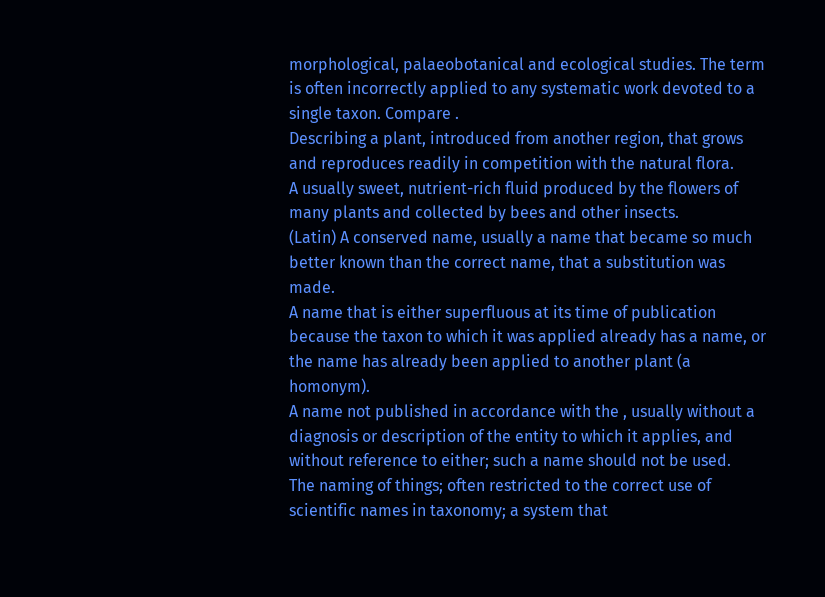morphological, palaeobotanical and ecological studies. The term is often incorrectly applied to any systematic work devoted to a single taxon. Compare .
Describing a plant, introduced from another region, that grows and reproduces readily in competition with the natural flora.
A usually sweet, nutrient-rich fluid produced by the flowers of many plants and collected by bees and other insects.
(Latin) A conserved name, usually a name that became so much better known than the correct name, that a substitution was made.
A name that is either superfluous at its time of publication because the taxon to which it was applied already has a name, or the name has already been applied to another plant (a homonym).
A name not published in accordance with the , usually without a diagnosis or description of the entity to which it applies, and without reference to either; such a name should not be used.
The naming of things; often restricted to the correct use of scientific names in taxonomy; a system that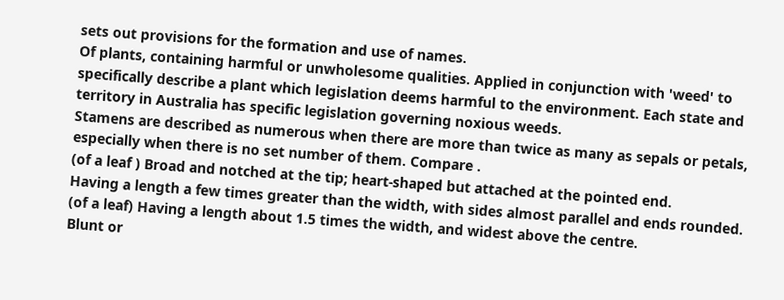sets out provisions for the formation and use of names.
Of plants, containing harmful or unwholesome qualities. Applied in conjunction with 'weed' to specifically describe a plant which legislation deems harmful to the environment. Each state and territory in Australia has specific legislation governing noxious weeds.
Stamens are described as numerous when there are more than twice as many as sepals or petals, especially when there is no set number of them. Compare .
(of a leaf ) Broad and notched at the tip; heart-shaped but attached at the pointed end.
Having a length a few times greater than the width, with sides almost parallel and ends rounded.
(of a leaf) Having a length about 1.5 times the width, and widest above the centre.
Blunt or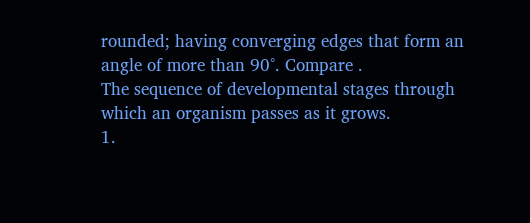rounded; having converging edges that form an angle of more than 90°. Compare .
The sequence of developmental stages through which an organism passes as it grows.
1.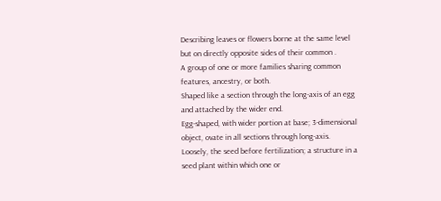Describing leaves or flowers borne at the same level but on directly opposite sides of their common .
A group of one or more families sharing common features, ancestry, or both.
Shaped like a section through the long-axis of an egg and attached by the wider end.
Egg-shaped, with wider portion at base; 3-dimensional object, ovate in all sections through long-axis.
Loosely, the seed before fertilization; a structure in a seed plant within which one or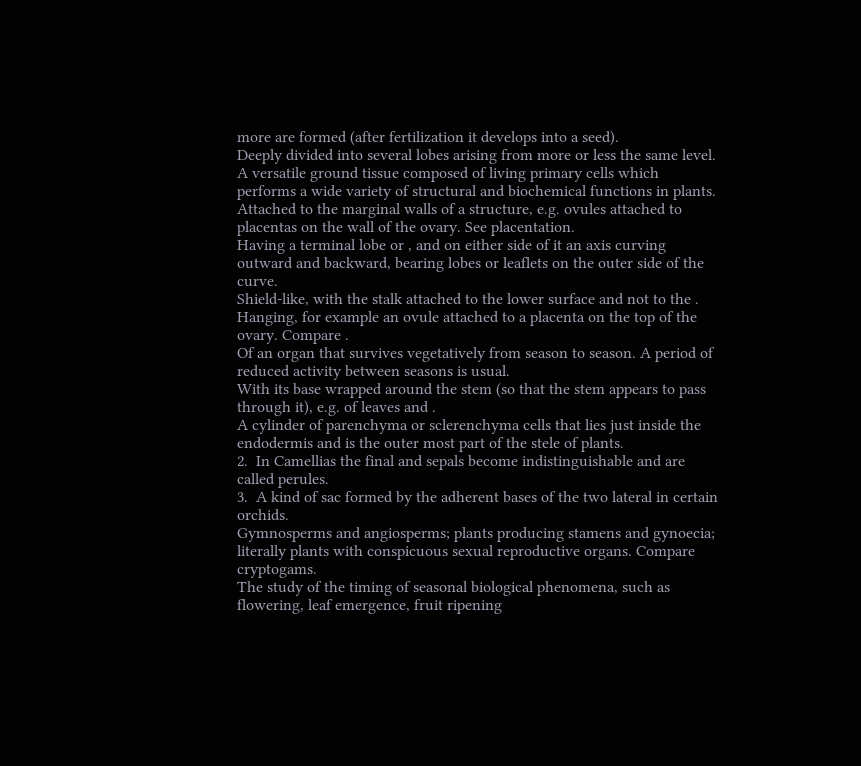more are formed (after fertilization it develops into a seed).
Deeply divided into several lobes arising from more or less the same level.
A versatile ground tissue composed of living primary cells which performs a wide variety of structural and biochemical functions in plants.
Attached to the marginal walls of a structure, e.g. ovules attached to placentas on the wall of the ovary. See placentation.
Having a terminal lobe or , and on either side of it an axis curving outward and backward, bearing lobes or leaflets on the outer side of the curve.
Shield-like, with the stalk attached to the lower surface and not to the .
Hanging, for example an ovule attached to a placenta on the top of the ovary. Compare .
Of an organ that survives vegetatively from season to season. A period of reduced activity between seasons is usual.
With its base wrapped around the stem (so that the stem appears to pass through it), e.g. of leaves and .
A cylinder of parenchyma or sclerenchyma cells that lies just inside the endodermis and is the outer most part of the stele of plants.
2.  In Camellias the final and sepals become indistinguishable and are called perules.
3.  A kind of sac formed by the adherent bases of the two lateral in certain orchids.
Gymnosperms and angiosperms; plants producing stamens and gynoecia; literally plants with conspicuous sexual reproductive organs. Compare cryptogams.
The study of the timing of seasonal biological phenomena, such as flowering, leaf emergence, fruit ripening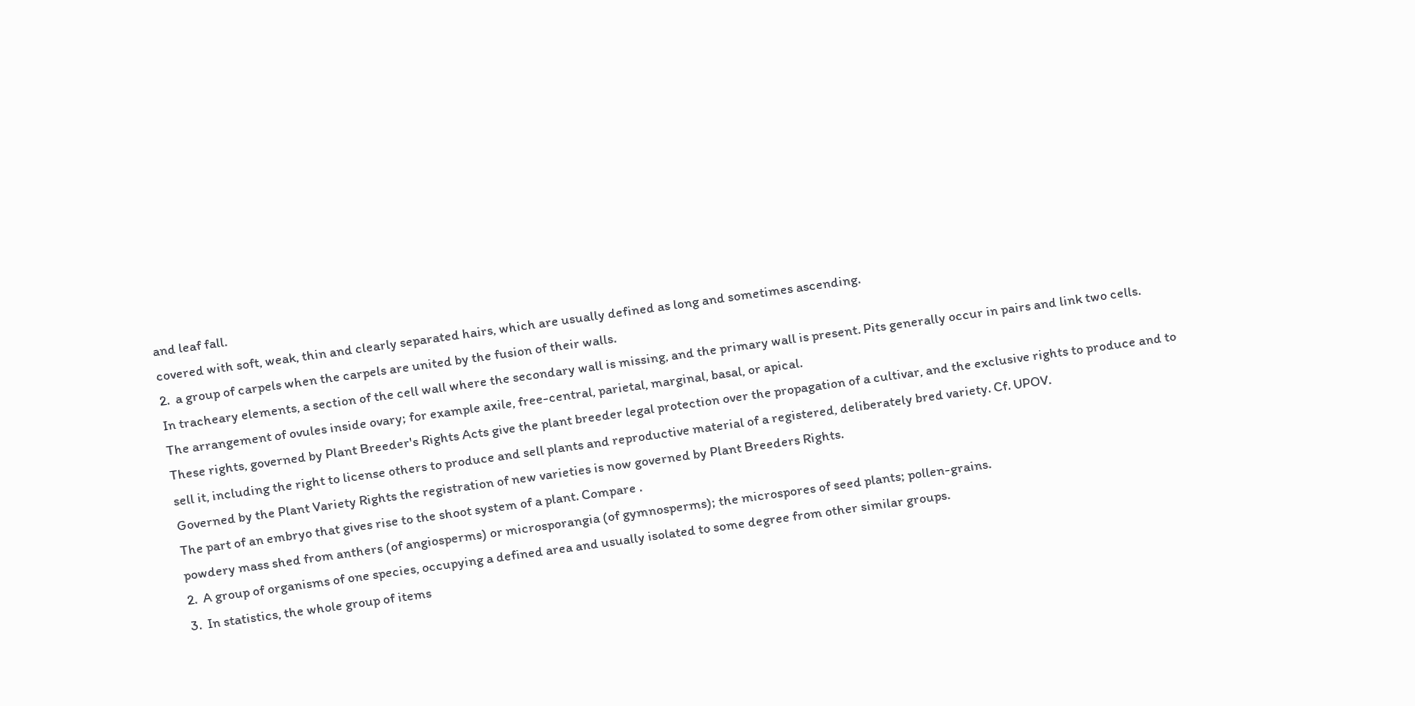and leaf fall.
covered with soft, weak, thin and clearly separated hairs, which are usually defined as long and sometimes ascending.
2.  a group of carpels when the carpels are united by the fusion of their walls.
In tracheary elements, a section of the cell wall where the secondary wall is missing, and the primary wall is present. Pits generally occur in pairs and link two cells.
The arrangement of ovules inside ovary; for example axile, free-central, parietal, marginal, basal, or apical.
These rights, governed by Plant Breeder's Rights Acts give the plant breeder legal protection over the propagation of a cultivar, and the exclusive rights to produce and to sell it, including the right to license others to produce and sell plants and reproductive material of a registered, deliberately bred variety. Cf. UPOV.
Governed by the Plant Variety Rights the registration of new varieties is now governed by Plant Breeders Rights.
The part of an embryo that gives rise to the shoot system of a plant. Compare .
powdery mass shed from anthers (of angiosperms) or microsporangia (of gymnosperms); the microspores of seed plants; pollen-grains.
2.  A group of organisms of one species, occupying a defined area and usually isolated to some degree from other similar groups.
3.  In statistics, the whole group of items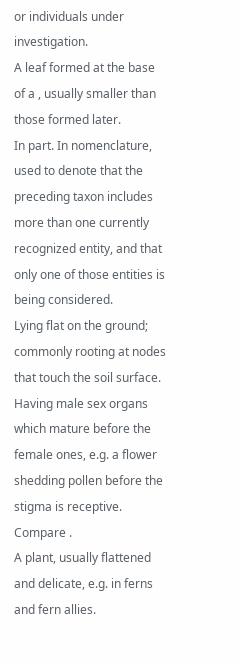or individuals under investigation.
A leaf formed at the base of a , usually smaller than those formed later.
In part. In nomenclature, used to denote that the preceding taxon includes more than one currently recognized entity, and that only one of those entities is being considered.
Lying flat on the ground; commonly rooting at nodes that touch the soil surface.
Having male sex organs which mature before the female ones, e.g. a flower shedding pollen before the stigma is receptive. Compare .
A plant, usually flattened and delicate, e.g. in ferns and fern allies.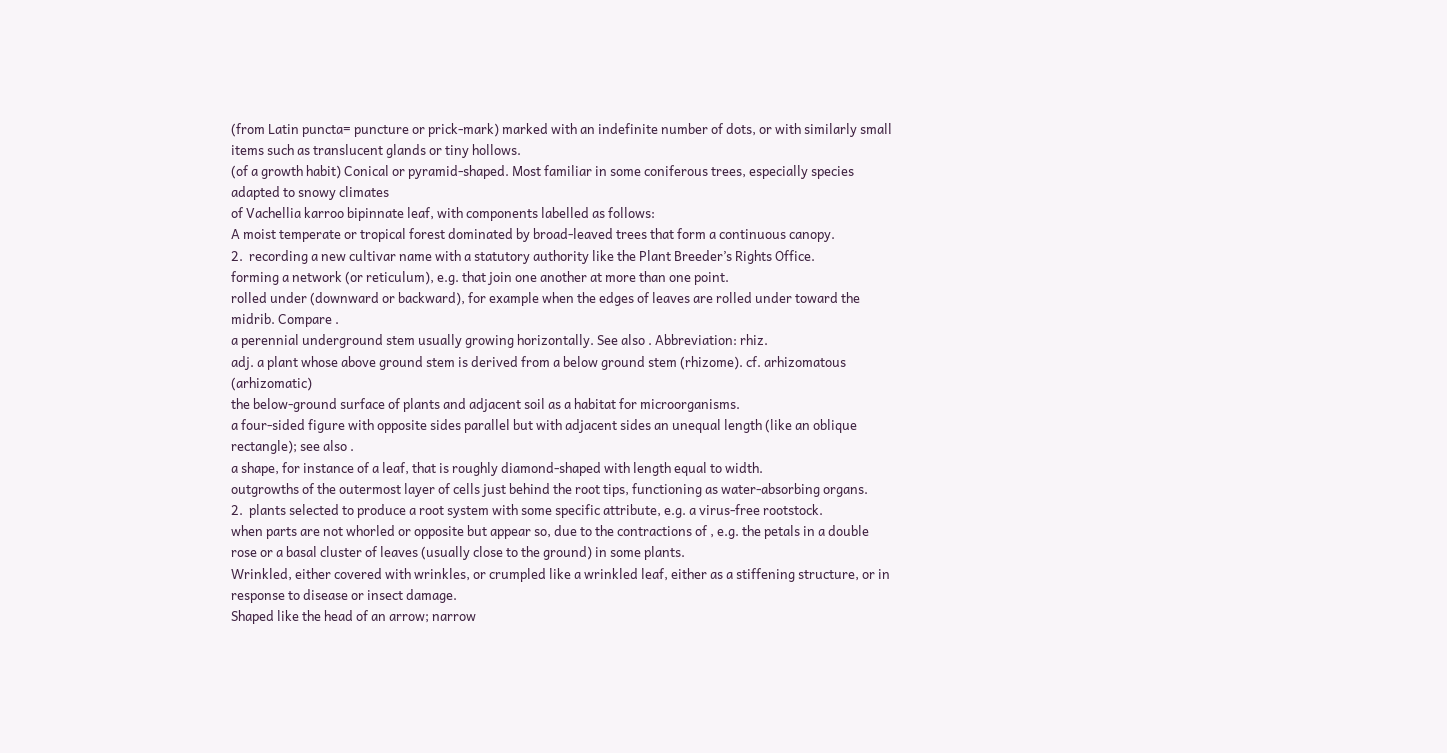(from Latin puncta= puncture or prick-mark) marked with an indefinite number of dots, or with similarly small items such as translucent glands or tiny hollows.
(of a growth habit) Conical or pyramid-shaped. Most familiar in some coniferous trees, especially species adapted to snowy climates
of Vachellia karroo bipinnate leaf, with components labelled as follows:
A moist temperate or tropical forest dominated by broad-leaved trees that form a continuous canopy.
2.  recording a new cultivar name with a statutory authority like the Plant Breeder’s Rights Office.
forming a network (or reticulum), e.g. that join one another at more than one point.
rolled under (downward or backward), for example when the edges of leaves are rolled under toward the midrib. Compare .
a perennial underground stem usually growing horizontally. See also . Abbreviation: rhiz.
adj. a plant whose above ground stem is derived from a below ground stem (rhizome). cf. arhizomatous (arhizomatic)
the below-ground surface of plants and adjacent soil as a habitat for microorganisms.
a four-sided figure with opposite sides parallel but with adjacent sides an unequal length (like an oblique rectangle); see also .
a shape, for instance of a leaf, that is roughly diamond-shaped with length equal to width.
outgrowths of the outermost layer of cells just behind the root tips, functioning as water-absorbing organs.
2.  plants selected to produce a root system with some specific attribute, e.g. a virus-free rootstock.
when parts are not whorled or opposite but appear so, due to the contractions of , e.g. the petals in a double rose or a basal cluster of leaves (usually close to the ground) in some plants.
Wrinkled, either covered with wrinkles, or crumpled like a wrinkled leaf, either as a stiffening structure, or in response to disease or insect damage.
Shaped like the head of an arrow; narrow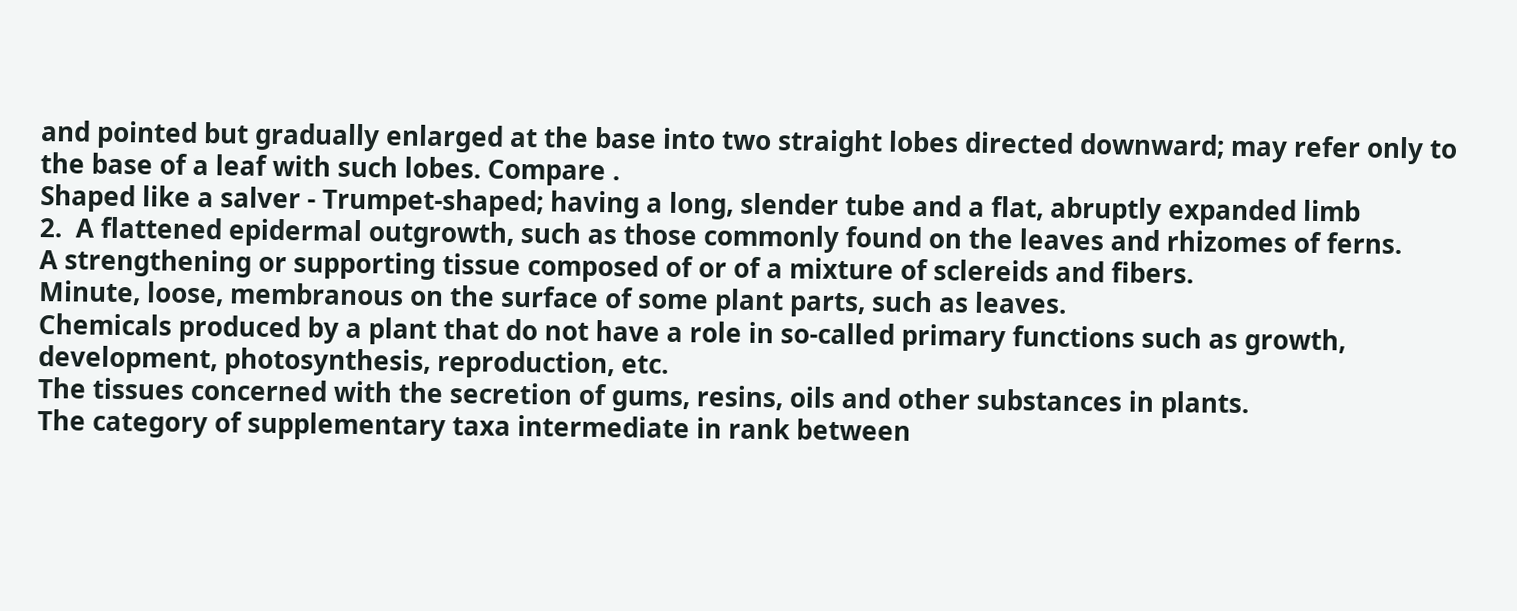and pointed but gradually enlarged at the base into two straight lobes directed downward; may refer only to the base of a leaf with such lobes. Compare .
Shaped like a salver - Trumpet-shaped; having a long, slender tube and a flat, abruptly expanded limb
2.  A flattened epidermal outgrowth, such as those commonly found on the leaves and rhizomes of ferns.
A strengthening or supporting tissue composed of or of a mixture of sclereids and fibers.
Minute, loose, membranous on the surface of some plant parts, such as leaves.
Chemicals produced by a plant that do not have a role in so-called primary functions such as growth, development, photosynthesis, reproduction, etc.
The tissues concerned with the secretion of gums, resins, oils and other substances in plants.
The category of supplementary taxa intermediate in rank between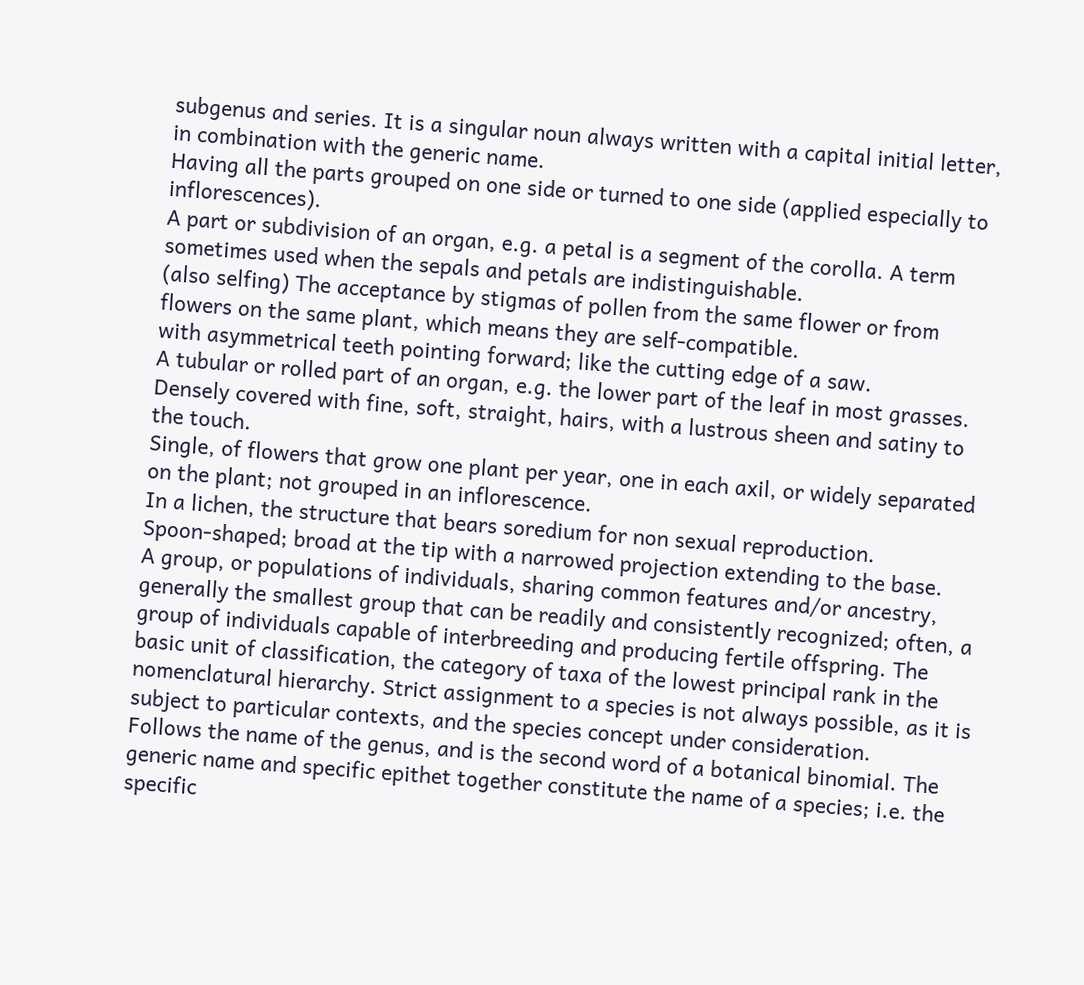subgenus and series. It is a singular noun always written with a capital initial letter, in combination with the generic name.
Having all the parts grouped on one side or turned to one side (applied especially to inflorescences).
A part or subdivision of an organ, e.g. a petal is a segment of the corolla. A term sometimes used when the sepals and petals are indistinguishable.
(also selfing) The acceptance by stigmas of pollen from the same flower or from flowers on the same plant, which means they are self-compatible.
with asymmetrical teeth pointing forward; like the cutting edge of a saw.
A tubular or rolled part of an organ, e.g. the lower part of the leaf in most grasses.
Densely covered with fine, soft, straight, hairs, with a lustrous sheen and satiny to the touch.
Single, of flowers that grow one plant per year, one in each axil, or widely separated on the plant; not grouped in an inflorescence.
In a lichen, the structure that bears soredium for non sexual reproduction.
Spoon-shaped; broad at the tip with a narrowed projection extending to the base.
A group, or populations of individuals, sharing common features and/or ancestry, generally the smallest group that can be readily and consistently recognized; often, a group of individuals capable of interbreeding and producing fertile offspring. The basic unit of classification, the category of taxa of the lowest principal rank in the nomenclatural hierarchy. Strict assignment to a species is not always possible, as it is subject to particular contexts, and the species concept under consideration.
Follows the name of the genus, and is the second word of a botanical binomial. The generic name and specific epithet together constitute the name of a species; i.e. the specific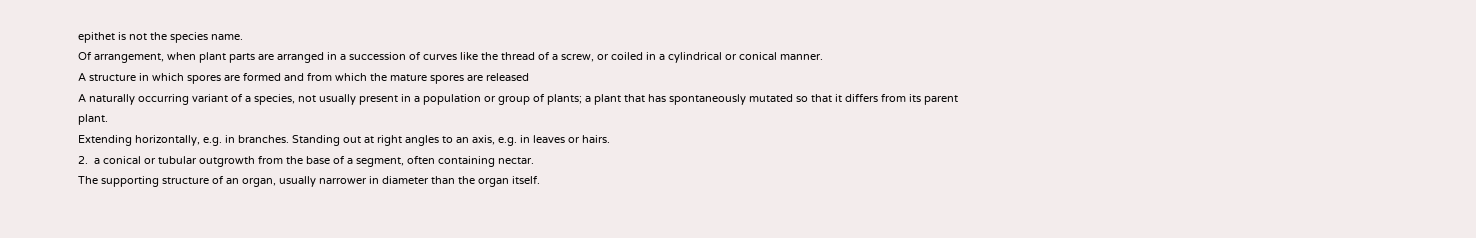epithet is not the species name.
Of arrangement, when plant parts are arranged in a succession of curves like the thread of a screw, or coiled in a cylindrical or conical manner.
A structure in which spores are formed and from which the mature spores are released
A naturally occurring variant of a species, not usually present in a population or group of plants; a plant that has spontaneously mutated so that it differs from its parent plant.
Extending horizontally, e.g. in branches. Standing out at right angles to an axis, e.g. in leaves or hairs.
2.  a conical or tubular outgrowth from the base of a segment, often containing nectar.
The supporting structure of an organ, usually narrower in diameter than the organ itself.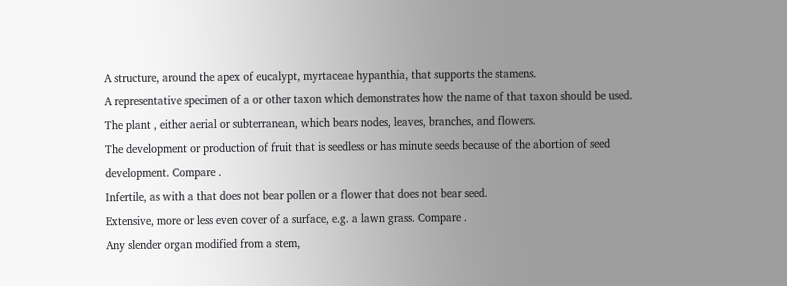A structure, around the apex of eucalypt, myrtaceae hypanthia, that supports the stamens.
A representative specimen of a or other taxon which demonstrates how the name of that taxon should be used.
The plant , either aerial or subterranean, which bears nodes, leaves, branches, and flowers.
The development or production of fruit that is seedless or has minute seeds because of the abortion of seed development. Compare .
Infertile, as with a that does not bear pollen or a flower that does not bear seed.
Extensive, more or less even cover of a surface, e.g. a lawn grass. Compare .
Any slender organ modified from a stem,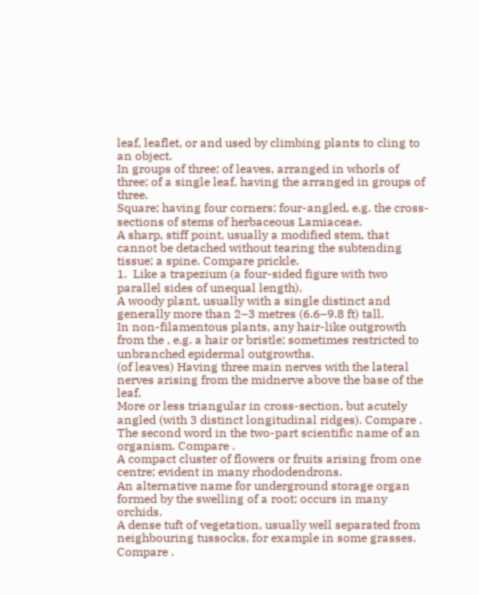leaf, leaflet, or and used by climbing plants to cling to an object.
In groups of three; of leaves, arranged in whorls of three; of a single leaf, having the arranged in groups of three.
Square; having four corners; four-angled, e.g. the cross-sections of stems of herbaceous Lamiaceae.
A sharp, stiff point, usually a modified stem, that cannot be detached without tearing the subtending tissue; a spine. Compare prickle.
1.  Like a trapezium (a four-sided figure with two parallel sides of unequal length).
A woody plant, usually with a single distinct and generally more than 2–3 metres (6.6–9.8 ft) tall.
In non-filamentous plants, any hair-like outgrowth from the , e.g. a hair or bristle; sometimes restricted to unbranched epidermal outgrowths.
(of leaves) Having three main nerves with the lateral nerves arising from the midnerve above the base of the leaf.
More or less triangular in cross-section, but acutely angled (with 3 distinct longitudinal ridges). Compare .
The second word in the two-part scientific name of an organism. Compare .
A compact cluster of flowers or fruits arising from one centre; evident in many rhododendrons.
An alternative name for underground storage organ formed by the swelling of a root; occurs in many orchids.
A dense tuft of vegetation, usually well separated from neighbouring tussocks, for example in some grasses. Compare .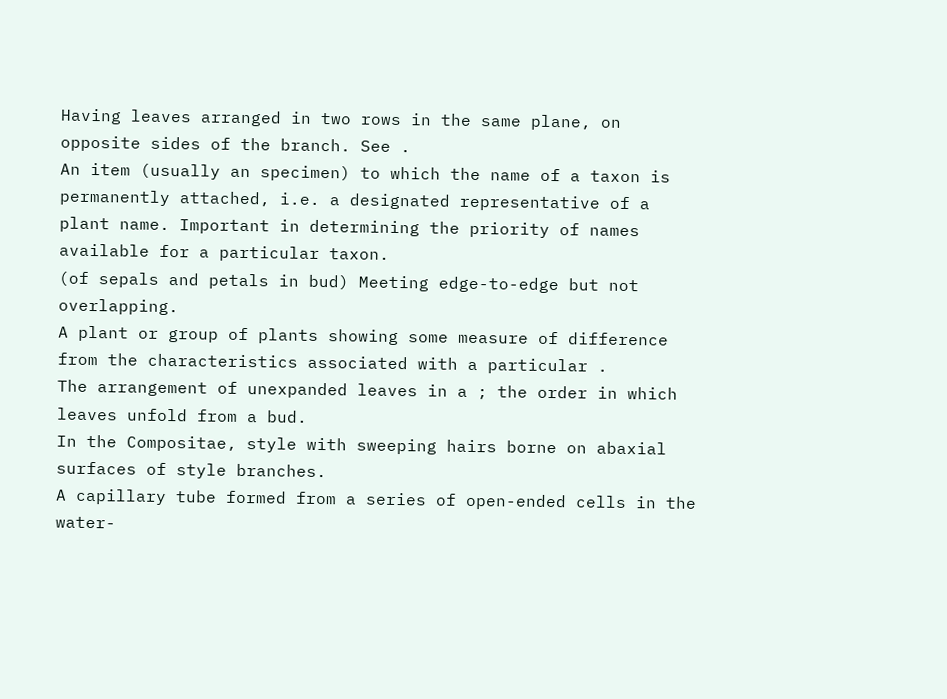Having leaves arranged in two rows in the same plane, on opposite sides of the branch. See .
An item (usually an specimen) to which the name of a taxon is permanently attached, i.e. a designated representative of a plant name. Important in determining the priority of names available for a particular taxon.
(of sepals and petals in bud) Meeting edge-to-edge but not overlapping.
A plant or group of plants showing some measure of difference from the characteristics associated with a particular .
The arrangement of unexpanded leaves in a ; the order in which leaves unfold from a bud.
In the Compositae, style with sweeping hairs borne on abaxial surfaces of style branches.
A capillary tube formed from a series of open-ended cells in the water-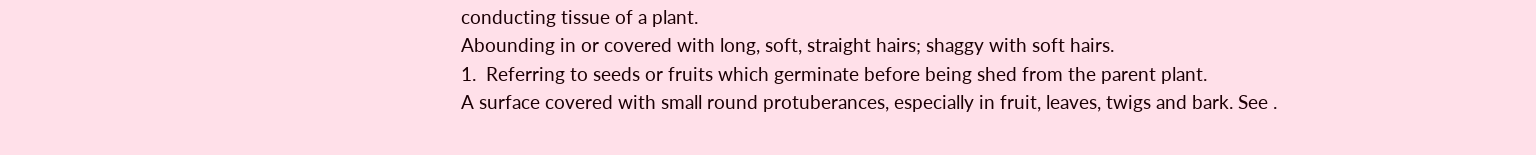conducting tissue of a plant.
Abounding in or covered with long, soft, straight hairs; shaggy with soft hairs.
1.  Referring to seeds or fruits which germinate before being shed from the parent plant.
A surface covered with small round protuberances, especially in fruit, leaves, twigs and bark. See .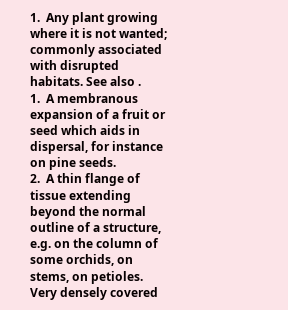1.  Any plant growing where it is not wanted; commonly associated with disrupted habitats. See also .
1.  A membranous expansion of a fruit or seed which aids in dispersal, for instance on pine seeds.
2.  A thin flange of tissue extending beyond the normal outline of a structure, e.g. on the column of some orchids, on stems, on petioles.
Very densely covered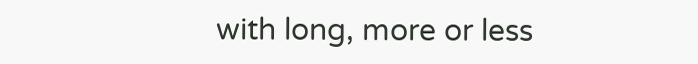with long, more or less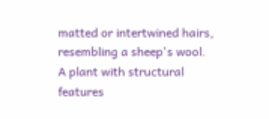matted or intertwined hairs, resembling a sheep's wool.
A plant with structural features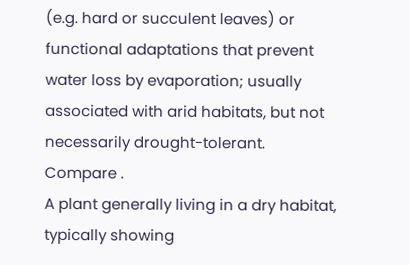(e.g. hard or succulent leaves) or functional adaptations that prevent water loss by evaporation; usually associated with arid habitats, but not necessarily drought-tolerant. Compare .
A plant generally living in a dry habitat, typically showing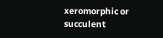xeromorphic or succulent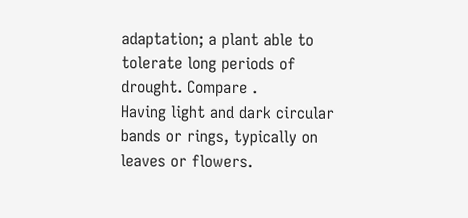adaptation; a plant able to tolerate long periods of drought. Compare .
Having light and dark circular bands or rings, typically on leaves or flowers.